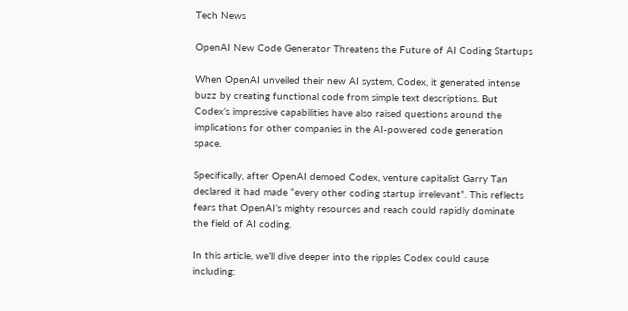Tech News

OpenAI New Code Generator Threatens the Future of AI Coding Startups

When OpenAI unveiled their new AI system, Codex, it generated intense buzz by creating functional code from simple text descriptions. But Codex’s impressive capabilities have also raised questions around the implications for other companies in the AI-powered code generation space.

Specifically, after OpenAI demoed Codex, venture capitalist Garry Tan declared it had made “every other coding startup irrelevant”. This reflects fears that OpenAI’s mighty resources and reach could rapidly dominate the field of AI coding.

In this article, we’ll dive deeper into the ripples Codex could cause including: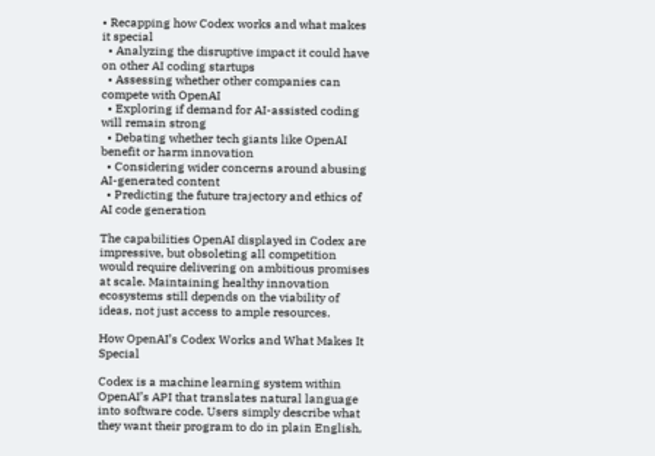• Recapping how Codex works and what makes it special
  • Analyzing the disruptive impact it could have on other AI coding startups
  • Assessing whether other companies can compete with OpenAI
  • Exploring if demand for AI-assisted coding will remain strong
  • Debating whether tech giants like OpenAI benefit or harm innovation
  • Considering wider concerns around abusing AI-generated content
  • Predicting the future trajectory and ethics of AI code generation

The capabilities OpenAI displayed in Codex are impressive, but obsoleting all competition would require delivering on ambitious promises at scale. Maintaining healthy innovation ecosystems still depends on the viability of ideas, not just access to ample resources.

How OpenAI’s Codex Works and What Makes It Special

Codex is a machine learning system within OpenAI’s API that translates natural language into software code. Users simply describe what they want their program to do in plain English,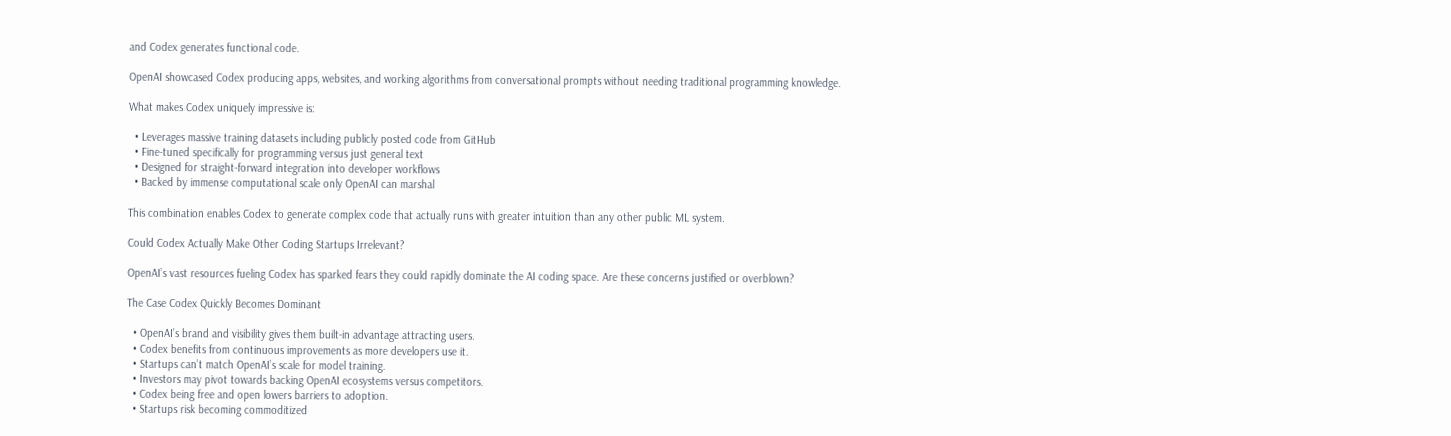and Codex generates functional code.

OpenAI showcased Codex producing apps, websites, and working algorithms from conversational prompts without needing traditional programming knowledge.

What makes Codex uniquely impressive is:

  • Leverages massive training datasets including publicly posted code from GitHub
  • Fine-tuned specifically for programming versus just general text
  • Designed for straight-forward integration into developer workflows
  • Backed by immense computational scale only OpenAI can marshal

This combination enables Codex to generate complex code that actually runs with greater intuition than any other public ML system.

Could Codex Actually Make Other Coding Startups Irrelevant?

OpenAI’s vast resources fueling Codex has sparked fears they could rapidly dominate the AI coding space. Are these concerns justified or overblown?

The Case Codex Quickly Becomes Dominant

  • OpenAI’s brand and visibility gives them built-in advantage attracting users.
  • Codex benefits from continuous improvements as more developers use it.
  • Startups can’t match OpenAI’s scale for model training.
  • Investors may pivot towards backing OpenAI ecosystems versus competitors.
  • Codex being free and open lowers barriers to adoption.
  • Startups risk becoming commoditized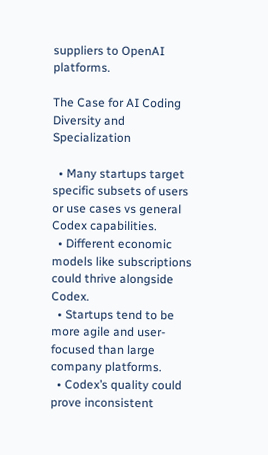suppliers to OpenAI platforms.

The Case for AI Coding Diversity and Specialization

  • Many startups target specific subsets of users or use cases vs general Codex capabilities.
  • Different economic models like subscriptions could thrive alongside Codex.
  • Startups tend to be more agile and user-focused than large company platforms.
  • Codex’s quality could prove inconsistent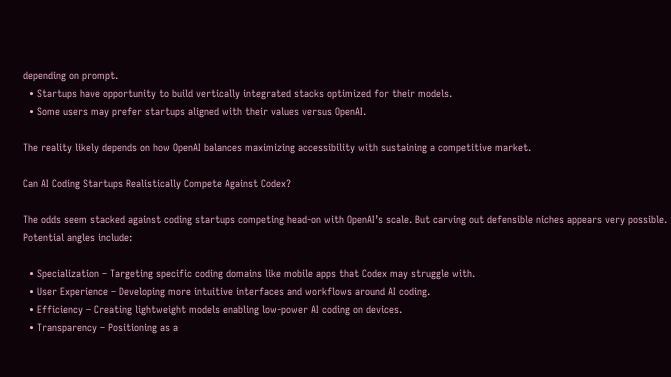depending on prompt.
  • Startups have opportunity to build vertically integrated stacks optimized for their models.
  • Some users may prefer startups aligned with their values versus OpenAI.

The reality likely depends on how OpenAI balances maximizing accessibility with sustaining a competitive market.

Can AI Coding Startups Realistically Compete Against Codex?

The odds seem stacked against coding startups competing head-on with OpenAI’s scale. But carving out defensible niches appears very possible. Potential angles include:

  • Specialization – Targeting specific coding domains like mobile apps that Codex may struggle with.
  • User Experience – Developing more intuitive interfaces and workflows around AI coding.
  • Efficiency – Creating lightweight models enabling low-power AI coding on devices.
  • Transparency – Positioning as a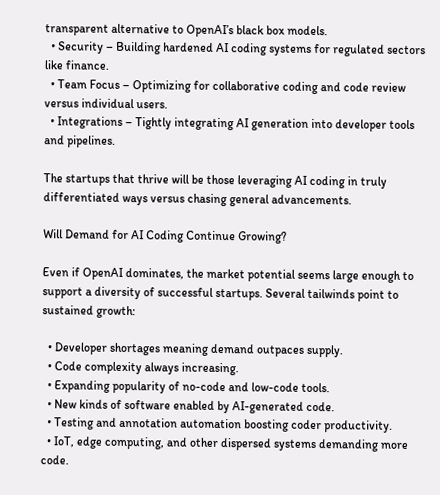transparent alternative to OpenAI’s black box models.
  • Security – Building hardened AI coding systems for regulated sectors like finance.
  • Team Focus – Optimizing for collaborative coding and code review versus individual users.
  • Integrations – Tightly integrating AI generation into developer tools and pipelines.

The startups that thrive will be those leveraging AI coding in truly differentiated ways versus chasing general advancements.

Will Demand for AI Coding Continue Growing?

Even if OpenAI dominates, the market potential seems large enough to support a diversity of successful startups. Several tailwinds point to sustained growth:

  • Developer shortages meaning demand outpaces supply.
  • Code complexity always increasing.
  • Expanding popularity of no-code and low-code tools.
  • New kinds of software enabled by AI-generated code.
  • Testing and annotation automation boosting coder productivity.
  • IoT, edge computing, and other dispersed systems demanding more code.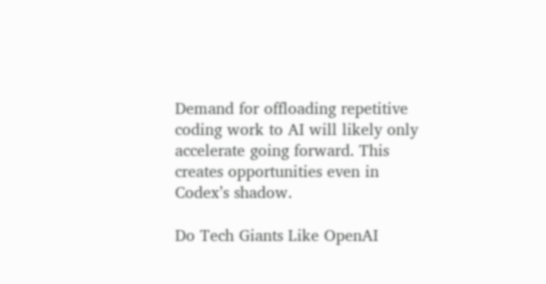Demand for offloading repetitive coding work to AI will likely only accelerate going forward. This creates opportunities even in Codex’s shadow.

Do Tech Giants Like OpenAI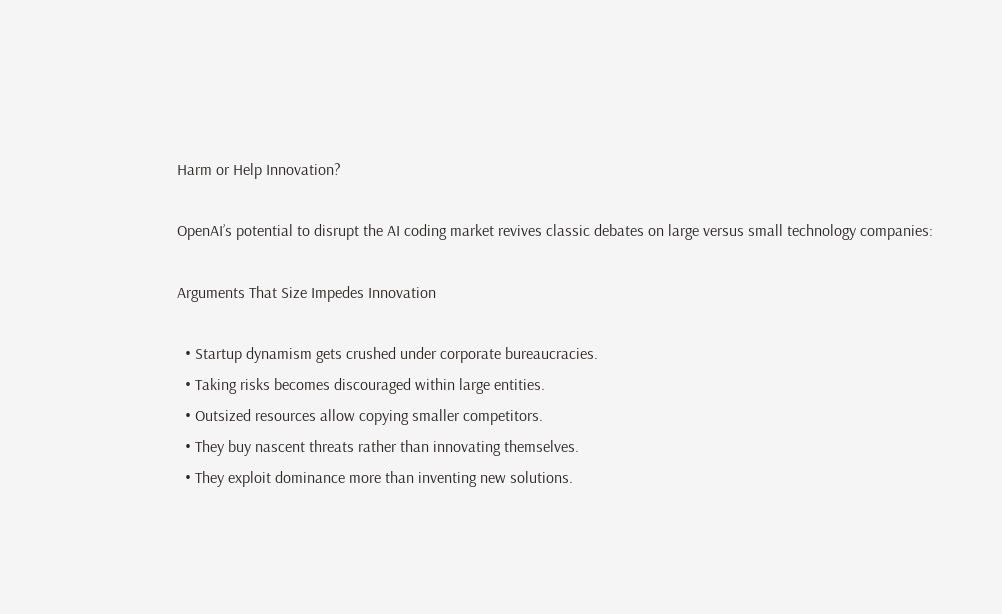Harm or Help Innovation?

OpenAI’s potential to disrupt the AI coding market revives classic debates on large versus small technology companies:

Arguments That Size Impedes Innovation

  • Startup dynamism gets crushed under corporate bureaucracies.
  • Taking risks becomes discouraged within large entities.
  • Outsized resources allow copying smaller competitors.
  • They buy nascent threats rather than innovating themselves.
  • They exploit dominance more than inventing new solutions.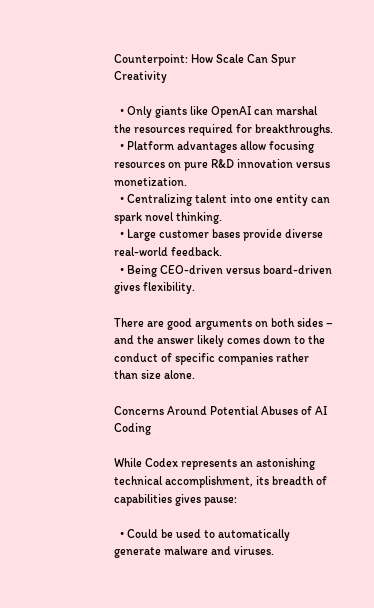Counterpoint: How Scale Can Spur Creativity

  • Only giants like OpenAI can marshal the resources required for breakthroughs.
  • Platform advantages allow focusing resources on pure R&D innovation versus monetization.
  • Centralizing talent into one entity can spark novel thinking.
  • Large customer bases provide diverse real-world feedback.
  • Being CEO-driven versus board-driven gives flexibility.

There are good arguments on both sides – and the answer likely comes down to the conduct of specific companies rather than size alone.

Concerns Around Potential Abuses of AI Coding

While Codex represents an astonishing technical accomplishment, its breadth of capabilities gives pause:

  • Could be used to automatically generate malware and viruses.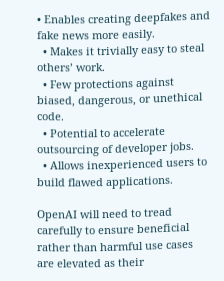• Enables creating deepfakes and fake news more easily.
  • Makes it trivially easy to steal others’ work.
  • Few protections against biased, dangerous, or unethical code.
  • Potential to accelerate outsourcing of developer jobs.
  • Allows inexperienced users to build flawed applications.

OpenAI will need to tread carefully to ensure beneficial rather than harmful use cases are elevated as their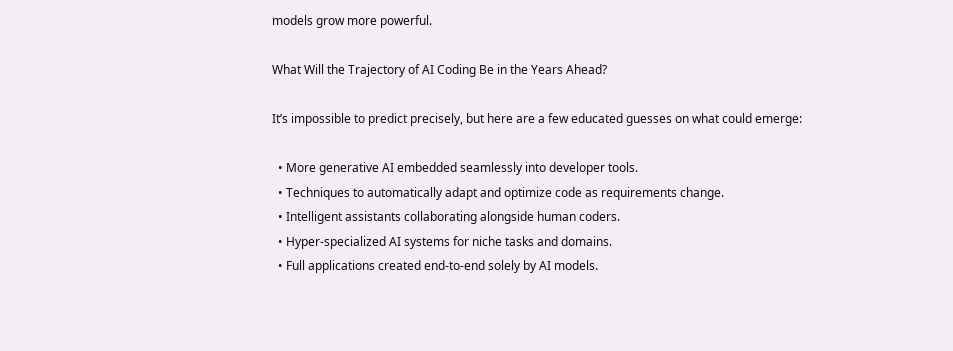models grow more powerful.

What Will the Trajectory of AI Coding Be in the Years Ahead?

It’s impossible to predict precisely, but here are a few educated guesses on what could emerge:

  • More generative AI embedded seamlessly into developer tools.
  • Techniques to automatically adapt and optimize code as requirements change.
  • Intelligent assistants collaborating alongside human coders.
  • Hyper-specialized AI systems for niche tasks and domains.
  • Full applications created end-to-end solely by AI models.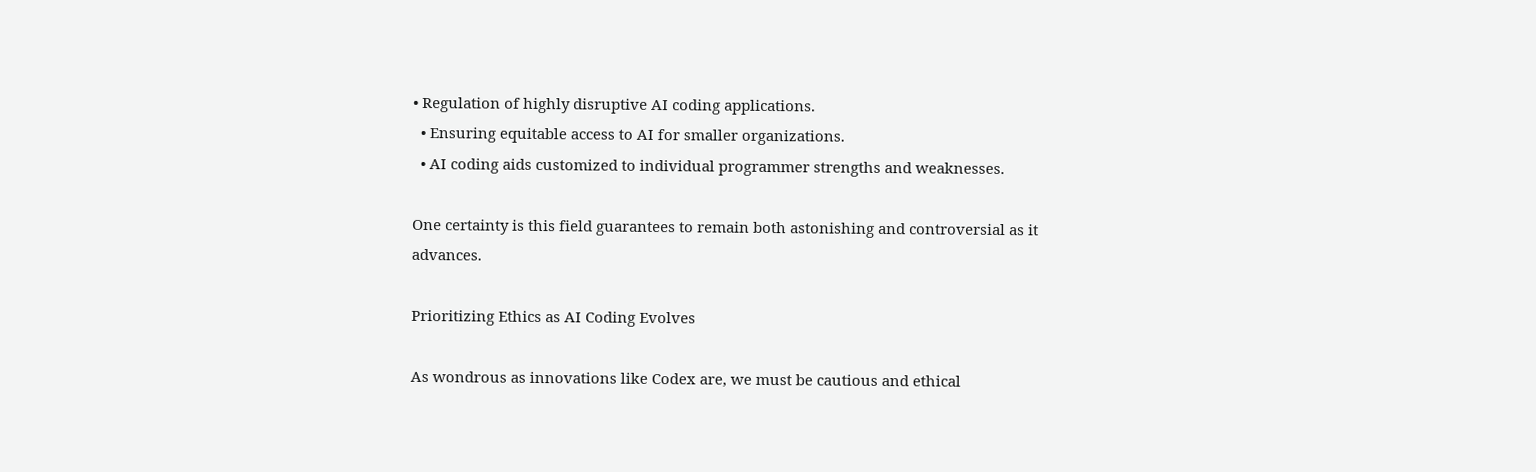• Regulation of highly disruptive AI coding applications.
  • Ensuring equitable access to AI for smaller organizations.
  • AI coding aids customized to individual programmer strengths and weaknesses.

One certainty is this field guarantees to remain both astonishing and controversial as it advances.

Prioritizing Ethics as AI Coding Evolves

As wondrous as innovations like Codex are, we must be cautious and ethical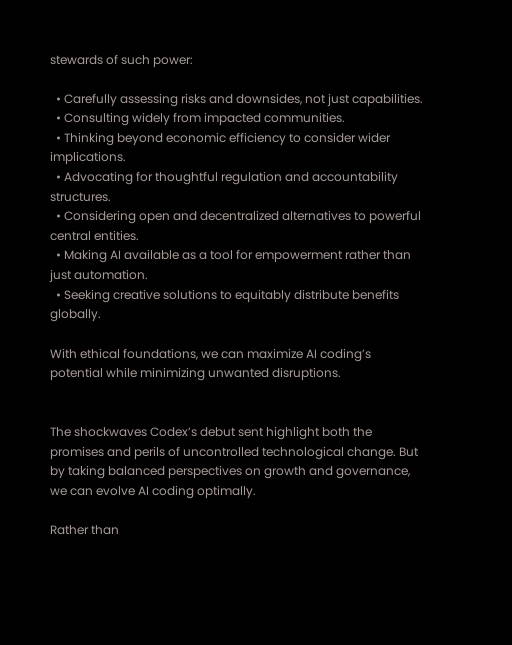stewards of such power:

  • Carefully assessing risks and downsides, not just capabilities.
  • Consulting widely from impacted communities.
  • Thinking beyond economic efficiency to consider wider implications.
  • Advocating for thoughtful regulation and accountability structures.
  • Considering open and decentralized alternatives to powerful central entities.
  • Making AI available as a tool for empowerment rather than just automation.
  • Seeking creative solutions to equitably distribute benefits globally.

With ethical foundations, we can maximize AI coding’s potential while minimizing unwanted disruptions.


The shockwaves Codex’s debut sent highlight both the promises and perils of uncontrolled technological change. But by taking balanced perspectives on growth and governance, we can evolve AI coding optimally.

Rather than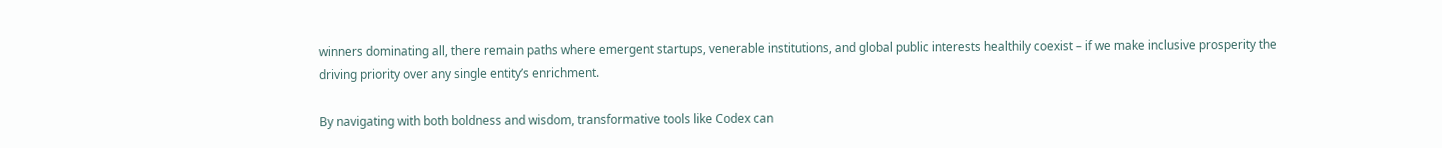winners dominating all, there remain paths where emergent startups, venerable institutions, and global public interests healthily coexist – if we make inclusive prosperity the driving priority over any single entity’s enrichment.

By navigating with both boldness and wisdom, transformative tools like Codex can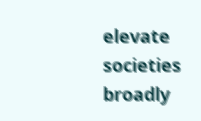elevate societies broadly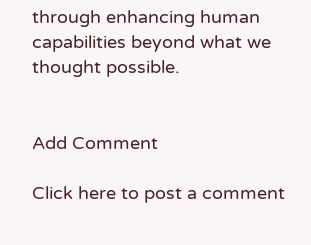through enhancing human capabilities beyond what we thought possible.


Add Comment

Click here to post a comment